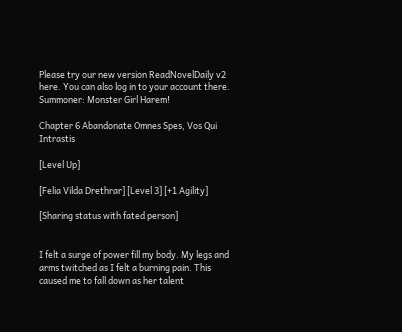Please try our new version ReadNovelDaily v2 here. You can also log in to your account there.
Summoner: Monster Girl Harem!

Chapter 6 Abandonate Omnes Spes, Vos Qui Intrastis

[Level Up]

[Felia Vilda Drethrar] [Level 3] [+1 Agility]

[Sharing status with fated person]


I felt a surge of power fill my body. My legs and arms twitched as I felt a burning pain. This caused me to fall down as her talent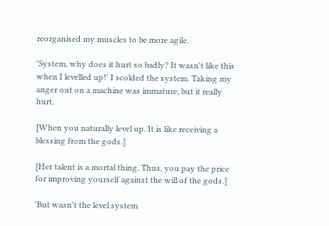reorganised my muscles to be more agile.

'System, why does it hurt so badly? It wasn't like this when I levelled up!' I scolded the system. Taking my anger out on a machine was immature, but it really hurt.

[When you naturally level up. It is like receiving a blessing from the gods.]

[Her talent is a mortal thing. Thus, you pay the price for improving yourself against the will of the gods.]

'But wasn't the level system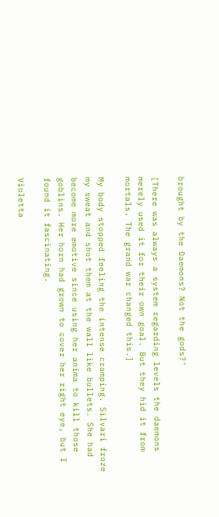brought by the Daemons? Not the gods?'

[There was always a system regarding levels the daemons merely used it for their own goal. But they hid it from mortals. The grand war changed this.]

My body stopped feeling the intense cramping. Silvari froze my sweat and shot them at the wall like bullets. She had become more emotive since using her anima to kill those goblins. Her horn had grown to cover her right eye, but I found it fascinating.

Violetta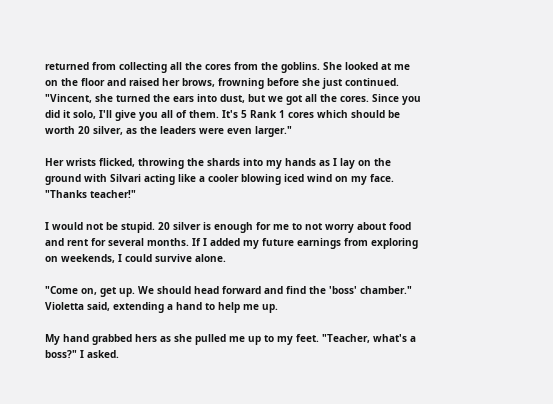returned from collecting all the cores from the goblins. She looked at me on the floor and raised her brows, frowning before she just continued. "Vincent, she turned the ears into dust, but we got all the cores. Since you did it solo, I'll give you all of them. It's 5 Rank 1 cores which should be worth 20 silver, as the leaders were even larger."

Her wrists flicked, throwing the shards into my hands as I lay on the ground with Silvari acting like a cooler blowing iced wind on my face. "Thanks teacher!"

I would not be stupid. 20 silver is enough for me to not worry about food and rent for several months. If I added my future earnings from exploring on weekends, I could survive alone.

"Come on, get up. We should head forward and find the 'boss' chamber." Violetta said, extending a hand to help me up.

My hand grabbed hers as she pulled me up to my feet. "Teacher, what's a boss?" I asked.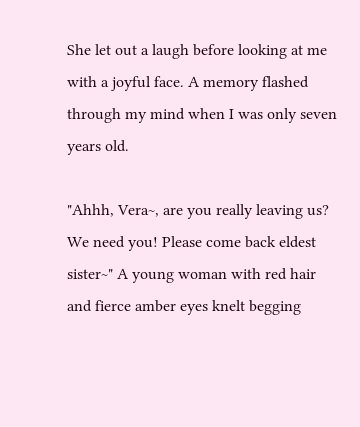She let out a laugh before looking at me with a joyful face. A memory flashed through my mind when I was only seven years old.

"Ahhh, Vera~, are you really leaving us? We need you! Please come back eldest sister~" A young woman with red hair and fierce amber eyes knelt begging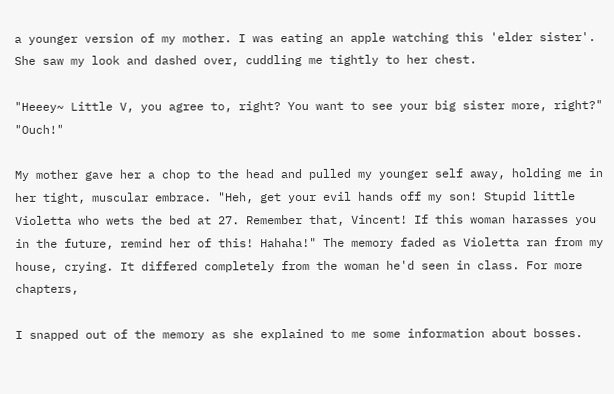a younger version of my mother. I was eating an apple watching this 'elder sister'. She saw my look and dashed over, cuddling me tightly to her chest.

"Heeey~ Little V, you agree to, right? You want to see your big sister more, right?" "Ouch!"

My mother gave her a chop to the head and pulled my younger self away, holding me in her tight, muscular embrace. "Heh, get your evil hands off my son! Stupid little Violetta who wets the bed at 27. Remember that, Vincent! If this woman harasses you in the future, remind her of this! Hahaha!" The memory faded as Violetta ran from my house, crying. It differed completely from the woman he'd seen in class. For more chapters,

I snapped out of the memory as she explained to me some information about bosses.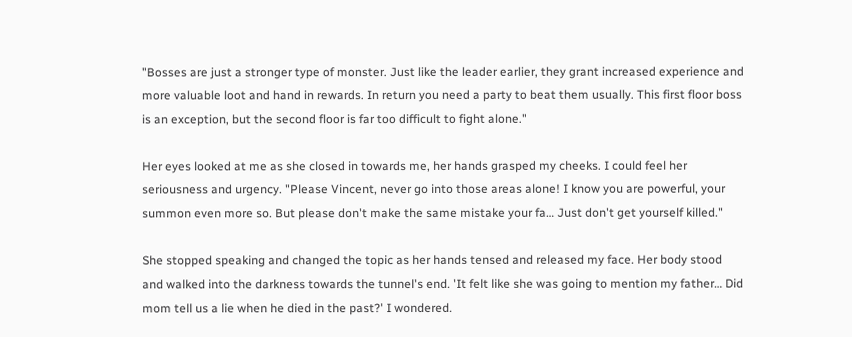"Bosses are just a stronger type of monster. Just like the leader earlier, they grant increased experience and more valuable loot and hand in rewards. In return you need a party to beat them usually. This first floor boss is an exception, but the second floor is far too difficult to fight alone."

Her eyes looked at me as she closed in towards me, her hands grasped my cheeks. I could feel her seriousness and urgency. "Please Vincent, never go into those areas alone! I know you are powerful, your summon even more so. But please don't make the same mistake your fa… Just don't get yourself killed."

She stopped speaking and changed the topic as her hands tensed and released my face. Her body stood and walked into the darkness towards the tunnel's end. 'It felt like she was going to mention my father… Did mom tell us a lie when he died in the past?' I wondered.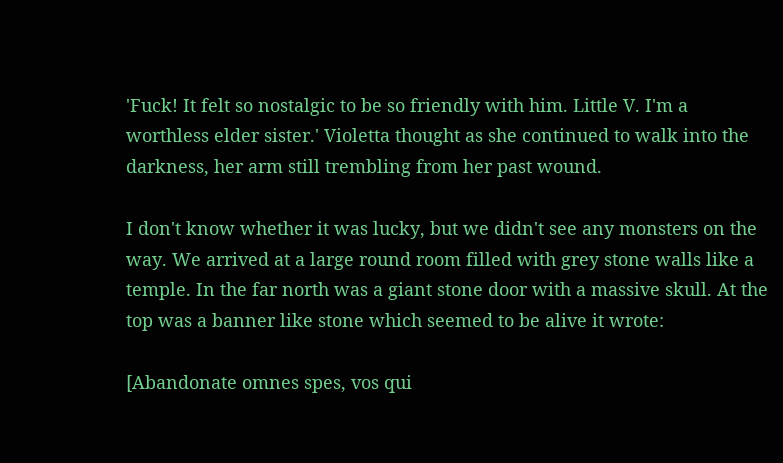'Fuck! It felt so nostalgic to be so friendly with him. Little V. I'm a worthless elder sister.' Violetta thought as she continued to walk into the darkness, her arm still trembling from her past wound.

I don't know whether it was lucky, but we didn't see any monsters on the way. We arrived at a large round room filled with grey stone walls like a temple. In the far north was a giant stone door with a massive skull. At the top was a banner like stone which seemed to be alive it wrote:

[Abandonate omnes spes, vos qui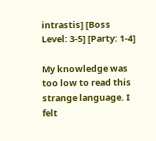intrastis] [Boss Level: 3-5] [Party: 1-4]

My knowledge was too low to read this strange language. I felt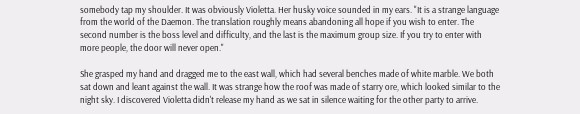somebody tap my shoulder. It was obviously Violetta. Her husky voice sounded in my ears. "It is a strange language from the world of the Daemon. The translation roughly means abandoning all hope if you wish to enter. The second number is the boss level and difficulty, and the last is the maximum group size. If you try to enter with more people, the door will never open."

She grasped my hand and dragged me to the east wall, which had several benches made of white marble. We both sat down and leant against the wall. It was strange how the roof was made of starry ore, which looked similar to the night sky. I discovered Violetta didn't release my hand as we sat in silence waiting for the other party to arrive.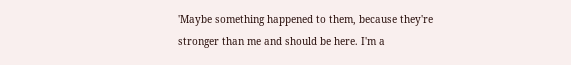'Maybe something happened to them, because they're stronger than me and should be here. I'm a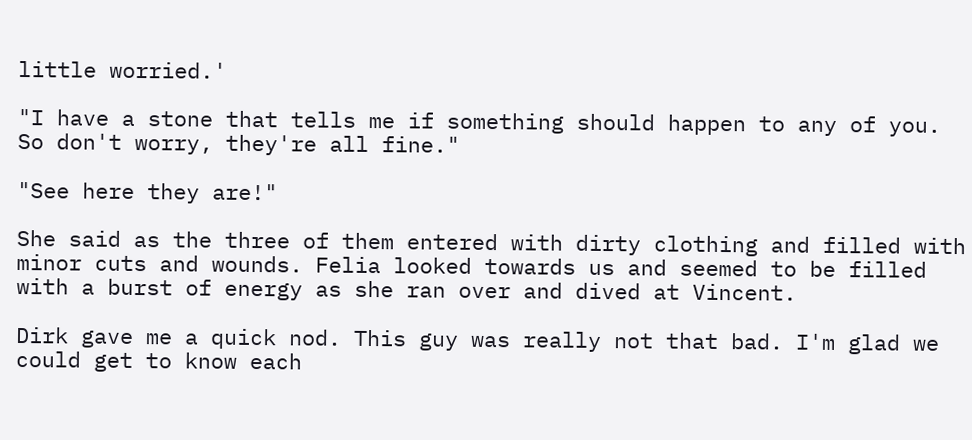little worried.'

"I have a stone that tells me if something should happen to any of you. So don't worry, they're all fine."

"See here they are!"

She said as the three of them entered with dirty clothing and filled with minor cuts and wounds. Felia looked towards us and seemed to be filled with a burst of energy as she ran over and dived at Vincent.

Dirk gave me a quick nod. This guy was really not that bad. I'm glad we could get to know each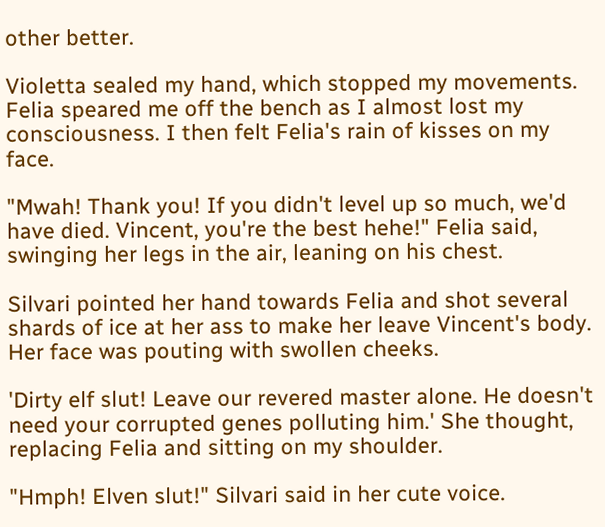other better.

Violetta sealed my hand, which stopped my movements. Felia speared me off the bench as I almost lost my consciousness. I then felt Felia's rain of kisses on my face.

"Mwah! Thank you! If you didn't level up so much, we'd have died. Vincent, you're the best hehe!" Felia said, swinging her legs in the air, leaning on his chest.

Silvari pointed her hand towards Felia and shot several shards of ice at her ass to make her leave Vincent's body. Her face was pouting with swollen cheeks.

'Dirty elf slut! Leave our revered master alone. He doesn't need your corrupted genes polluting him.' She thought, replacing Felia and sitting on my shoulder.

"Hmph! Elven slut!" Silvari said in her cute voice.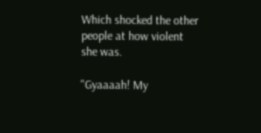Which shocked the other people at how violent she was.

"Gyaaaah! My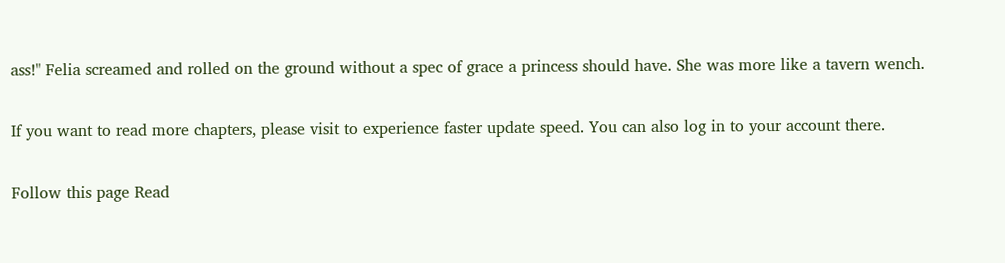ass!" Felia screamed and rolled on the ground without a spec of grace a princess should have. She was more like a tavern wench.

If you want to read more chapters, please visit to experience faster update speed. You can also log in to your account there.

Follow this page Read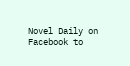Novel Daily on Facebook to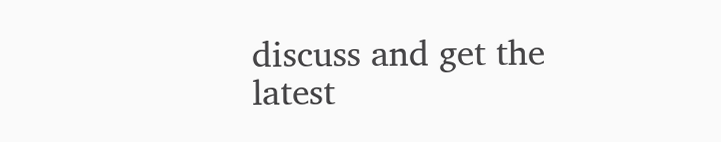discuss and get the latest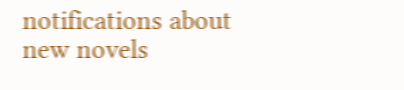notifications about new novels